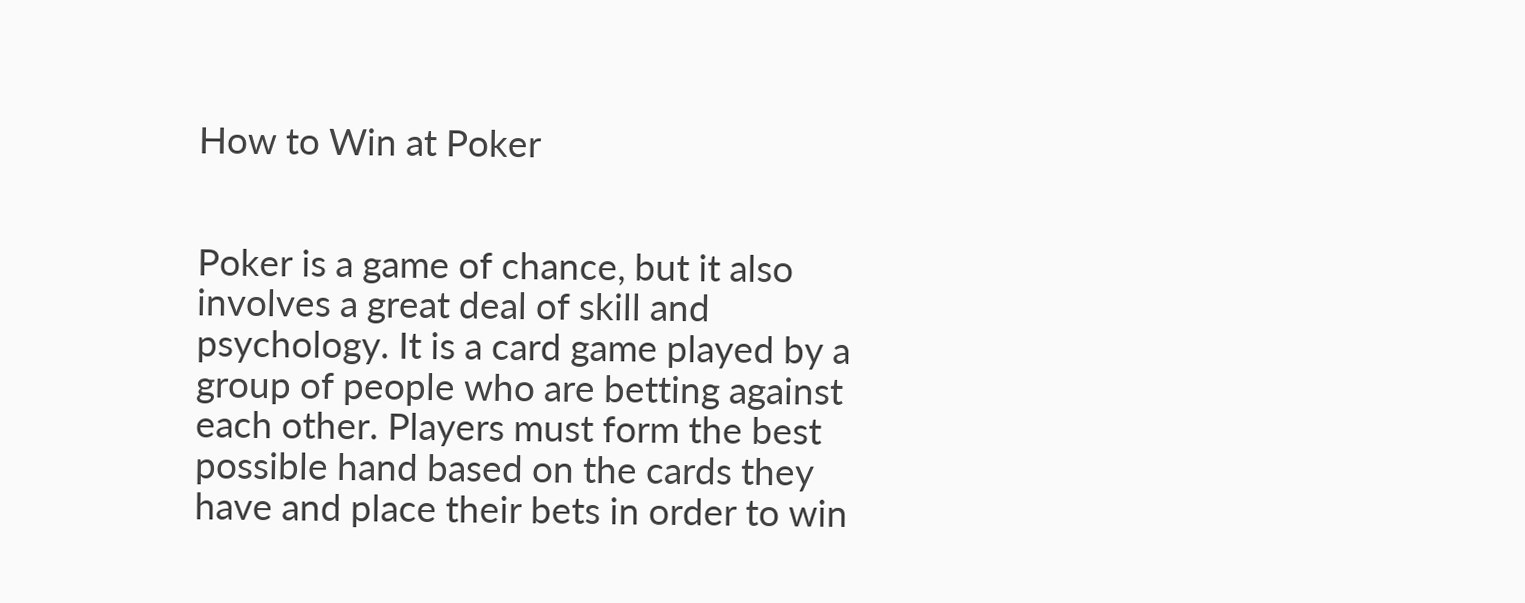How to Win at Poker


Poker is a game of chance, but it also involves a great deal of skill and psychology. It is a card game played by a group of people who are betting against each other. Players must form the best possible hand based on the cards they have and place their bets in order to win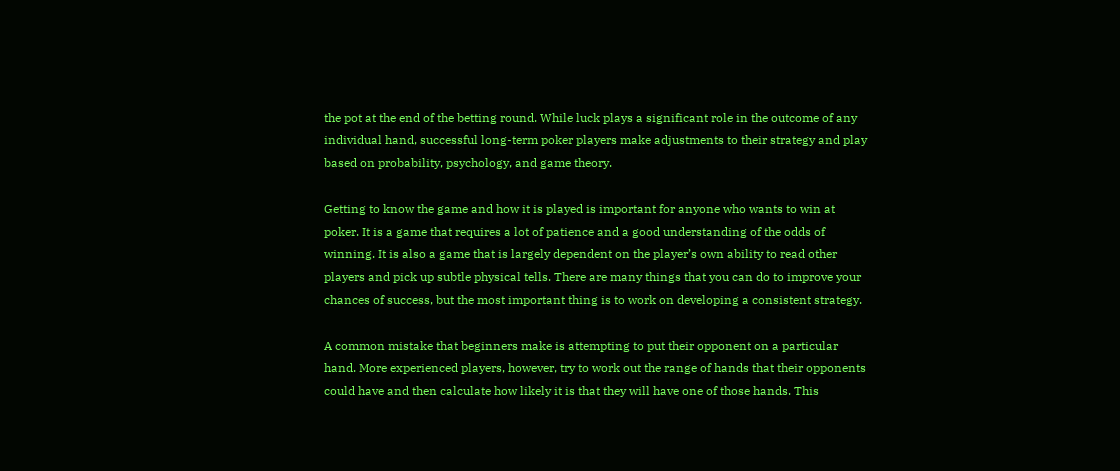the pot at the end of the betting round. While luck plays a significant role in the outcome of any individual hand, successful long-term poker players make adjustments to their strategy and play based on probability, psychology, and game theory.

Getting to know the game and how it is played is important for anyone who wants to win at poker. It is a game that requires a lot of patience and a good understanding of the odds of winning. It is also a game that is largely dependent on the player’s own ability to read other players and pick up subtle physical tells. There are many things that you can do to improve your chances of success, but the most important thing is to work on developing a consistent strategy.

A common mistake that beginners make is attempting to put their opponent on a particular hand. More experienced players, however, try to work out the range of hands that their opponents could have and then calculate how likely it is that they will have one of those hands. This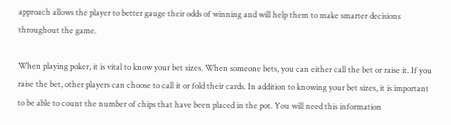approach allows the player to better gauge their odds of winning and will help them to make smarter decisions throughout the game.

When playing poker, it is vital to know your bet sizes. When someone bets, you can either call the bet or raise it. If you raise the bet, other players can choose to call it or fold their cards. In addition to knowing your bet sizes, it is important to be able to count the number of chips that have been placed in the pot. You will need this information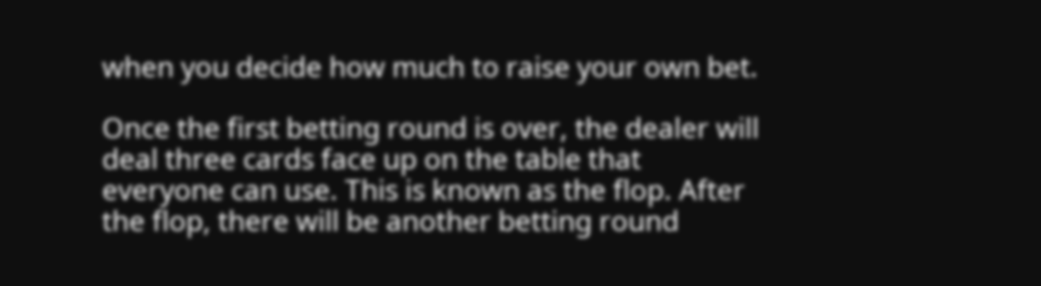when you decide how much to raise your own bet.

Once the first betting round is over, the dealer will deal three cards face up on the table that everyone can use. This is known as the flop. After the flop, there will be another betting round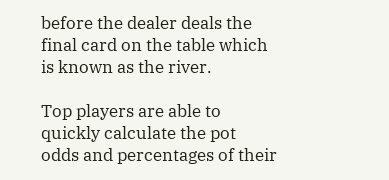before the dealer deals the final card on the table which is known as the river.

Top players are able to quickly calculate the pot odds and percentages of their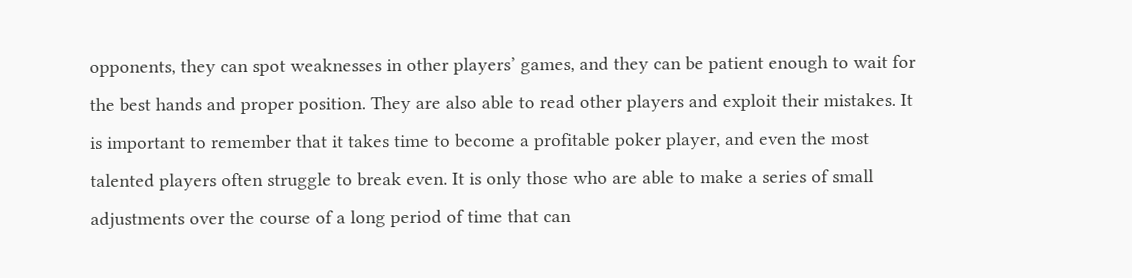opponents, they can spot weaknesses in other players’ games, and they can be patient enough to wait for the best hands and proper position. They are also able to read other players and exploit their mistakes. It is important to remember that it takes time to become a profitable poker player, and even the most talented players often struggle to break even. It is only those who are able to make a series of small adjustments over the course of a long period of time that can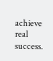achieve real success.